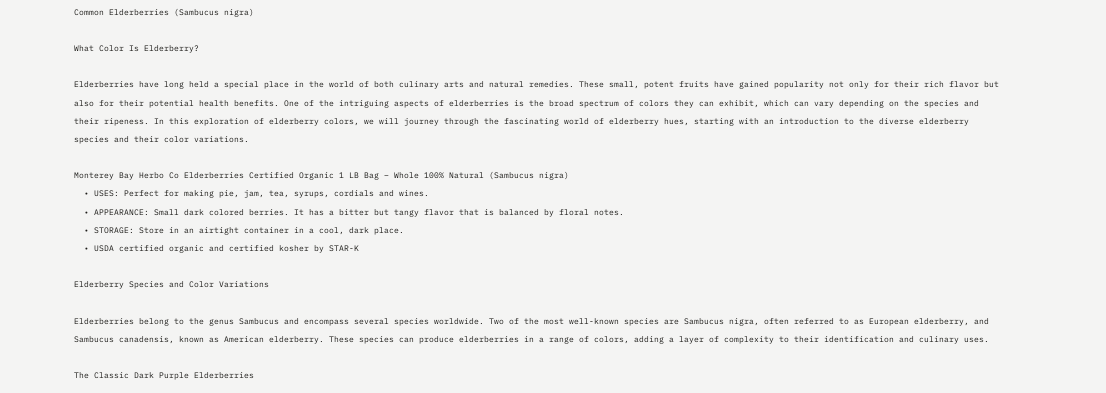Common Elderberries (Sambucus nigra)

What Color Is Elderberry?

Elderberries have long held a special place in the world of both culinary arts and natural remedies. These small, potent fruits have gained popularity not only for their rich flavor but also for their potential health benefits. One of the intriguing aspects of elderberries is the broad spectrum of colors they can exhibit, which can vary depending on the species and their ripeness. In this exploration of elderberry colors, we will journey through the fascinating world of elderberry hues, starting with an introduction to the diverse elderberry species and their color variations.

Monterey Bay Herbo Co Elderberries Certified Organic 1 LB Bag – Whole 100% Natural (Sambucus nigra)
  • USES: Perfect for making pie, jam, tea, syrups, cordials and wines.
  • APPEARANCE: Small dark colored berries. It has a bitter but tangy flavor that is balanced by floral notes.
  • STORAGE: Store in an airtight container in a cool, dark place.
  • USDA certified organic and certified kosher by STAR-K

Elderberry Species and Color Variations

Elderberries belong to the genus Sambucus and encompass several species worldwide. Two of the most well-known species are Sambucus nigra, often referred to as European elderberry, and Sambucus canadensis, known as American elderberry. These species can produce elderberries in a range of colors, adding a layer of complexity to their identification and culinary uses.

The Classic Dark Purple Elderberries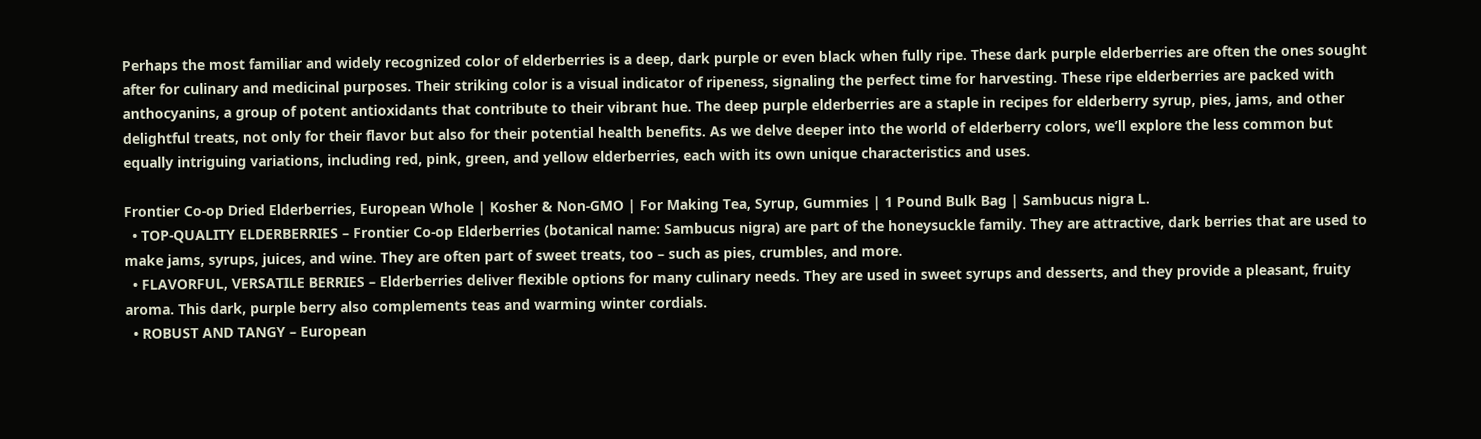Perhaps the most familiar and widely recognized color of elderberries is a deep, dark purple or even black when fully ripe. These dark purple elderberries are often the ones sought after for culinary and medicinal purposes. Their striking color is a visual indicator of ripeness, signaling the perfect time for harvesting. These ripe elderberries are packed with anthocyanins, a group of potent antioxidants that contribute to their vibrant hue. The deep purple elderberries are a staple in recipes for elderberry syrup, pies, jams, and other delightful treats, not only for their flavor but also for their potential health benefits. As we delve deeper into the world of elderberry colors, we’ll explore the less common but equally intriguing variations, including red, pink, green, and yellow elderberries, each with its own unique characteristics and uses.

Frontier Co-op Dried Elderberries, European Whole | Kosher & Non-GMO | For Making Tea, Syrup, Gummies | 1 Pound Bulk Bag | Sambucus nigra L.
  • TOP-QUALITY ELDERBERRIES – Frontier Co-op Elderberries (botanical name: Sambucus nigra) are part of the honeysuckle family. They are attractive, dark berries that are used to make jams, syrups, juices, and wine. They are often part of sweet treats, too – such as pies, crumbles, and more.
  • FLAVORFUL, VERSATILE BERRIES – Elderberries deliver flexible options for many culinary needs. They are used in sweet syrups and desserts, and they provide a pleasant, fruity aroma. This dark, purple berry also complements teas and warming winter cordials.
  • ROBUST AND TANGY – European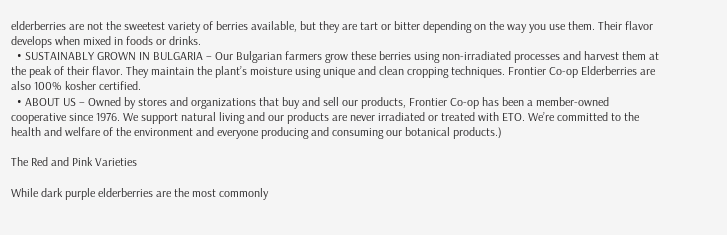elderberries are not the sweetest variety of berries available, but they are tart or bitter depending on the way you use them. Their flavor develops when mixed in foods or drinks.
  • SUSTAINABLY GROWN IN BULGARIA – Our Bulgarian farmers grow these berries using non-irradiated processes and harvest them at the peak of their flavor. They maintain the plant’s moisture using unique and clean cropping techniques. Frontier Co-op Elderberries are also 100% kosher certified.
  • ABOUT US – Owned by stores and organizations that buy and sell our products, Frontier Co-op has been a member-owned cooperative since 1976. We support natural living and our products are never irradiated or treated with ETO. We’re committed to the health and welfare of the environment and everyone producing and consuming our botanical products.)

The Red and Pink Varieties

While dark purple elderberries are the most commonly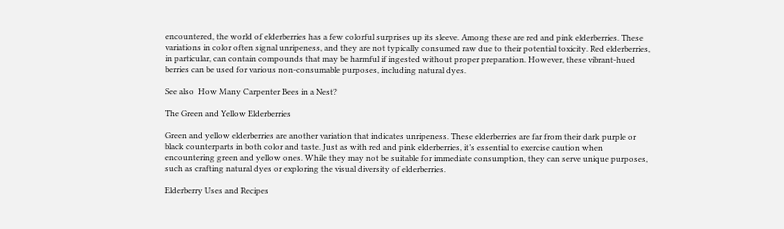encountered, the world of elderberries has a few colorful surprises up its sleeve. Among these are red and pink elderberries. These variations in color often signal unripeness, and they are not typically consumed raw due to their potential toxicity. Red elderberries, in particular, can contain compounds that may be harmful if ingested without proper preparation. However, these vibrant-hued berries can be used for various non-consumable purposes, including natural dyes.

See also  How Many Carpenter Bees in a Nest?

The Green and Yellow Elderberries

Green and yellow elderberries are another variation that indicates unripeness. These elderberries are far from their dark purple or black counterparts in both color and taste. Just as with red and pink elderberries, it’s essential to exercise caution when encountering green and yellow ones. While they may not be suitable for immediate consumption, they can serve unique purposes, such as crafting natural dyes or exploring the visual diversity of elderberries.

Elderberry Uses and Recipes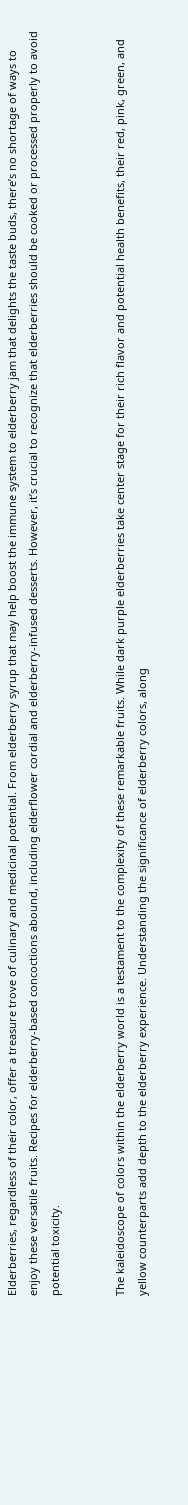Elderberries, regardless of their color, offer a treasure trove of culinary and medicinal potential. From elderberry syrup that may help boost the immune system to elderberry jam that delights the taste buds, there’s no shortage of ways to enjoy these versatile fruits. Recipes for elderberry-based concoctions abound, including elderflower cordial and elderberry-infused desserts. However, it’s crucial to recognize that elderberries should be cooked or processed properly to avoid potential toxicity.


The kaleidoscope of colors within the elderberry world is a testament to the complexity of these remarkable fruits. While dark purple elderberries take center stage for their rich flavor and potential health benefits, their red, pink, green, and yellow counterparts add depth to the elderberry experience. Understanding the significance of elderberry colors, along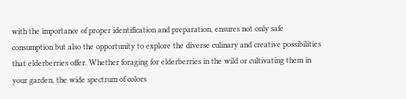with the importance of proper identification and preparation, ensures not only safe consumption but also the opportunity to explore the diverse culinary and creative possibilities that elderberries offer. Whether foraging for elderberries in the wild or cultivating them in your garden, the wide spectrum of colors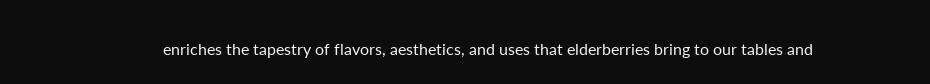enriches the tapestry of flavors, aesthetics, and uses that elderberries bring to our tables and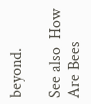beyond.

See also  How Are Bees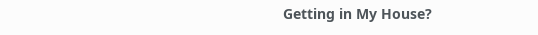Getting in My House?